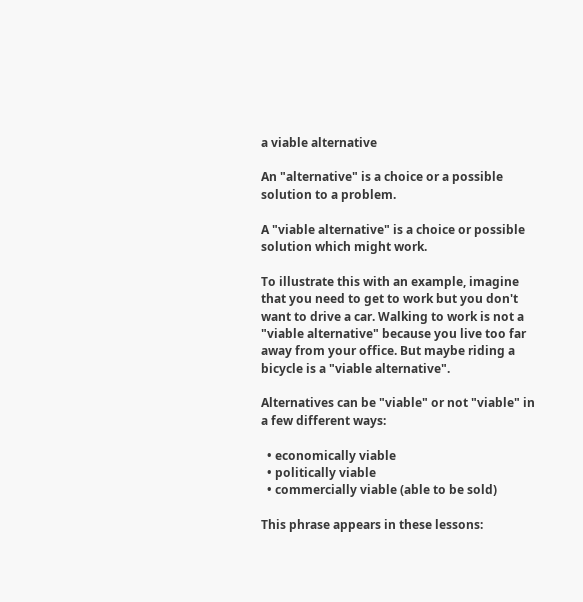a viable alternative

An "alternative" is a choice or a possible solution to a problem.

A "viable alternative" is a choice or possible solution which might work.

To illustrate this with an example, imagine that you need to get to work but you don't want to drive a car. Walking to work is not a "viable alternative" because you live too far away from your office. But maybe riding a bicycle is a "viable alternative".

Alternatives can be "viable" or not "viable" in a few different ways:

  • economically viable
  • politically viable
  • commercially viable (able to be sold)

This phrase appears in these lessons: